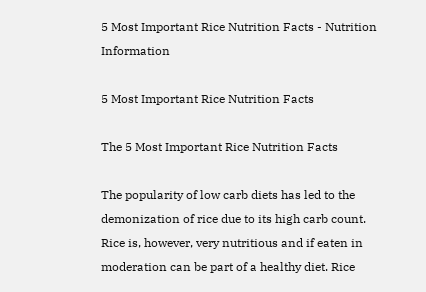5 Most Important Rice Nutrition Facts - Nutrition Information

5 Most Important Rice Nutrition Facts

The 5 Most Important Rice Nutrition Facts

The popularity of low carb diets has led to the demonization of rice due to its high carb count.  Rice is, however, very nutritious and if eaten in moderation can be part of a healthy diet. Rice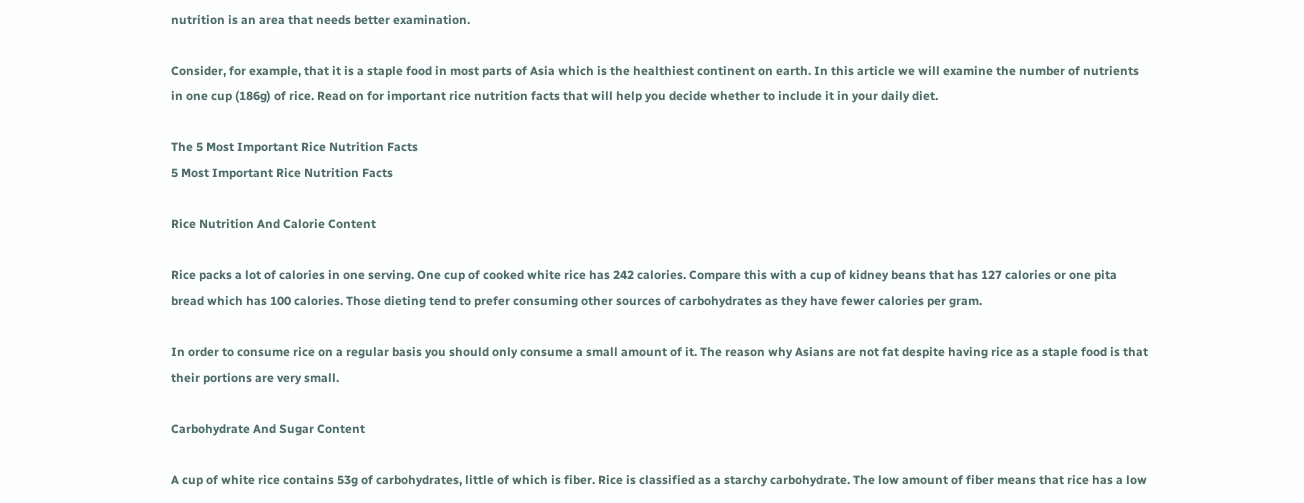nutrition is an area that needs better examination.

Consider, for example, that it is a staple food in most parts of Asia which is the healthiest continent on earth. In this article we will examine the number of nutrients in one cup (186g) of rice. Read on for important rice nutrition facts that will help you decide whether to include it in your daily diet.

The 5 Most Important Rice Nutrition Facts
5 Most Important Rice Nutrition Facts

Rice Nutrition And Calorie Content

Rice packs a lot of calories in one serving. One cup of cooked white rice has 242 calories. Compare this with a cup of kidney beans that has 127 calories or one pita bread which has 100 calories. Those dieting tend to prefer consuming other sources of carbohydrates as they have fewer calories per gram.

In order to consume rice on a regular basis you should only consume a small amount of it. The reason why Asians are not fat despite having rice as a staple food is that their portions are very small.

Carbohydrate And Sugar Content

A cup of white rice contains 53g of carbohydrates, little of which is fiber. Rice is classified as a starchy carbohydrate. The low amount of fiber means that rice has a low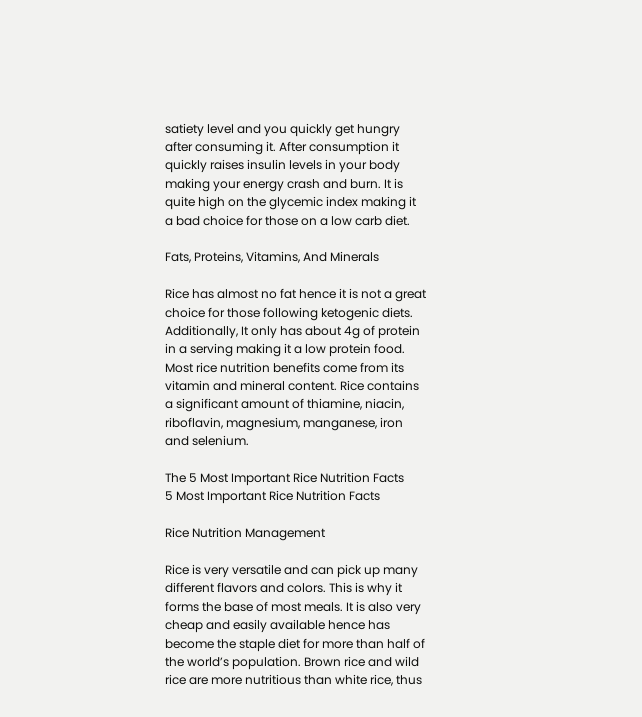satiety level and you quickly get hungry after consuming it. After consumption it quickly raises insulin levels in your body making your energy crash and burn. It is quite high on the glycemic index making it a bad choice for those on a low carb diet.

Fats, Proteins, Vitamins, And Minerals

Rice has almost no fat hence it is not a great choice for those following ketogenic diets.  Additionally, It only has about 4g of protein in a serving making it a low protein food. Most rice nutrition benefits come from its vitamin and mineral content. Rice contains a significant amount of thiamine, niacin, riboflavin, magnesium, manganese, iron and selenium.

The 5 Most Important Rice Nutrition Facts
5 Most Important Rice Nutrition Facts

Rice Nutrition Management

Rice is very versatile and can pick up many different flavors and colors. This is why it forms the base of most meals. It is also very cheap and easily available hence has become the staple diet for more than half of the world’s population. Brown rice and wild rice are more nutritious than white rice, thus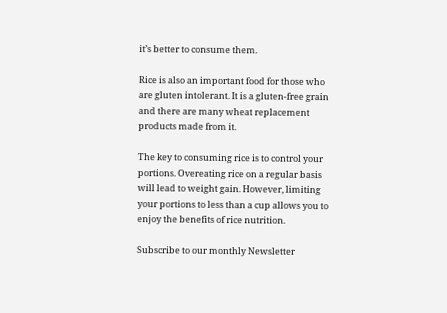it’s better to consume them.

Rice is also an important food for those who are gluten intolerant. It is a gluten-free grain and there are many wheat replacement products made from it.

The key to consuming rice is to control your portions. Overeating rice on a regular basis will lead to weight gain. However, limiting your portions to less than a cup allows you to enjoy the benefits of rice nutrition.

Subscribe to our monthly Newsletter